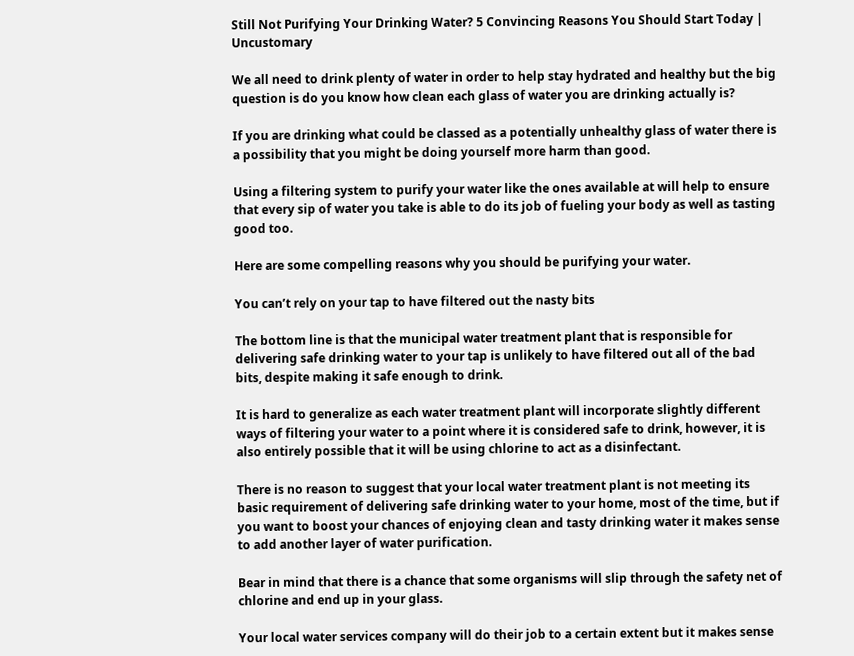Still Not Purifying Your Drinking Water? 5 Convincing Reasons You Should Start Today | Uncustomary

We all need to drink plenty of water in order to help stay hydrated and healthy but the big question is do you know how clean each glass of water you are drinking actually is?

If you are drinking what could be classed as a potentially unhealthy glass of water there is a possibility that you might be doing yourself more harm than good.

Using a filtering system to purify your water like the ones available at will help to ensure that every sip of water you take is able to do its job of fueling your body as well as tasting good too.

Here are some compelling reasons why you should be purifying your water.

You can’t rely on your tap to have filtered out the nasty bits

The bottom line is that the municipal water treatment plant that is responsible for delivering safe drinking water to your tap is unlikely to have filtered out all of the bad bits, despite making it safe enough to drink.

It is hard to generalize as each water treatment plant will incorporate slightly different ways of filtering your water to a point where it is considered safe to drink, however, it is also entirely possible that it will be using chlorine to act as a disinfectant.

There is no reason to suggest that your local water treatment plant is not meeting its basic requirement of delivering safe drinking water to your home, most of the time, but if you want to boost your chances of enjoying clean and tasty drinking water it makes sense to add another layer of water purification.

Bear in mind that there is a chance that some organisms will slip through the safety net of chlorine and end up in your glass.

Your local water services company will do their job to a certain extent but it makes sense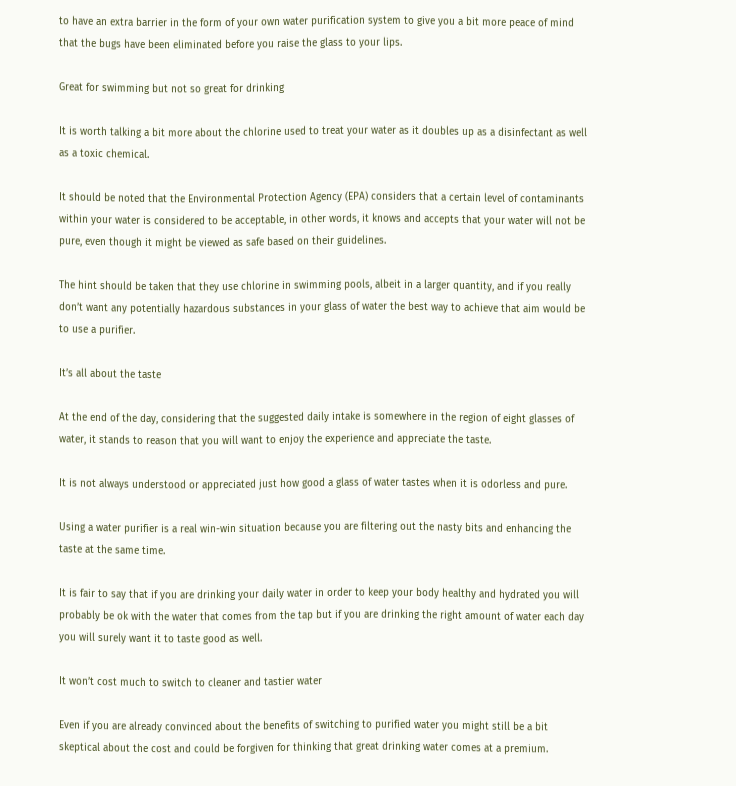to have an extra barrier in the form of your own water purification system to give you a bit more peace of mind that the bugs have been eliminated before you raise the glass to your lips.

Great for swimming but not so great for drinking

It is worth talking a bit more about the chlorine used to treat your water as it doubles up as a disinfectant as well as a toxic chemical.

It should be noted that the Environmental Protection Agency (EPA) considers that a certain level of contaminants within your water is considered to be acceptable, in other words, it knows and accepts that your water will not be pure, even though it might be viewed as safe based on their guidelines.

The hint should be taken that they use chlorine in swimming pools, albeit in a larger quantity, and if you really don’t want any potentially hazardous substances in your glass of water the best way to achieve that aim would be to use a purifier.

It’s all about the taste

At the end of the day, considering that the suggested daily intake is somewhere in the region of eight glasses of water, it stands to reason that you will want to enjoy the experience and appreciate the taste.

It is not always understood or appreciated just how good a glass of water tastes when it is odorless and pure.

Using a water purifier is a real win-win situation because you are filtering out the nasty bits and enhancing the taste at the same time.

It is fair to say that if you are drinking your daily water in order to keep your body healthy and hydrated you will probably be ok with the water that comes from the tap but if you are drinking the right amount of water each day you will surely want it to taste good as well.

It won’t cost much to switch to cleaner and tastier water

Even if you are already convinced about the benefits of switching to purified water you might still be a bit skeptical about the cost and could be forgiven for thinking that great drinking water comes at a premium.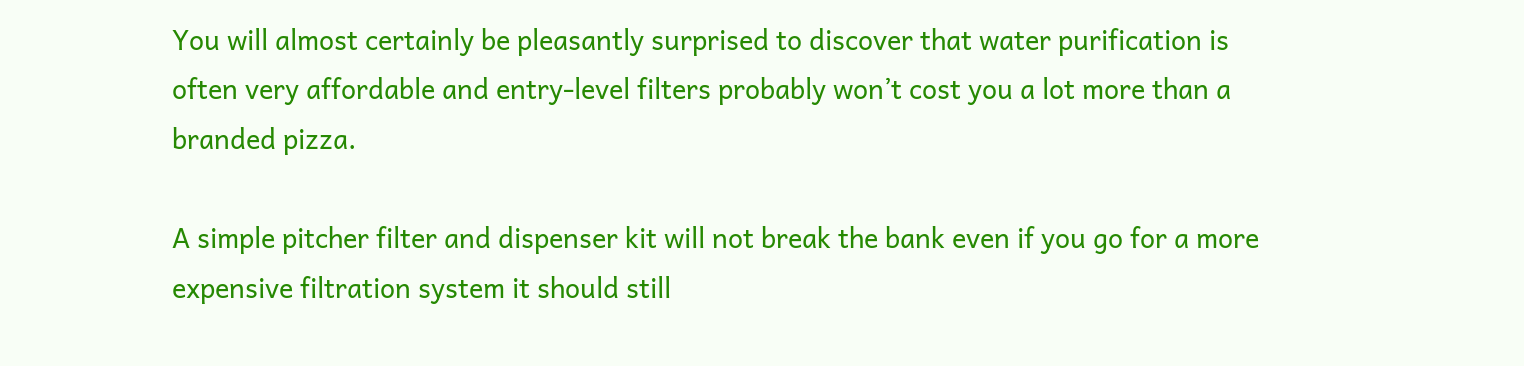You will almost certainly be pleasantly surprised to discover that water purification is often very affordable and entry-level filters probably won’t cost you a lot more than a branded pizza.

A simple pitcher filter and dispenser kit will not break the bank even if you go for a more expensive filtration system it should still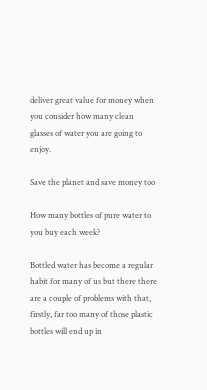deliver great value for money when you consider how many clean glasses of water you are going to enjoy.

Save the planet and save money too

How many bottles of pure water to you buy each week?

Bottled water has become a regular habit for many of us but there there are a couple of problems with that, firstly, far too many of those plastic bottles will end up in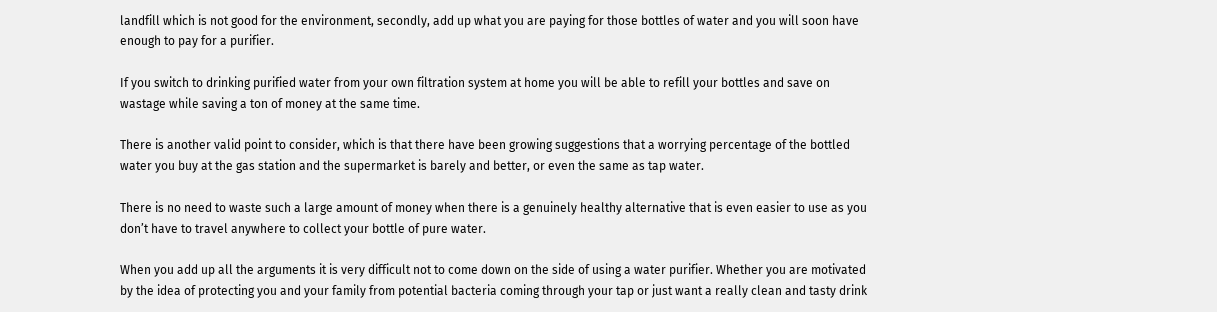landfill which is not good for the environment, secondly, add up what you are paying for those bottles of water and you will soon have enough to pay for a purifier.

If you switch to drinking purified water from your own filtration system at home you will be able to refill your bottles and save on wastage while saving a ton of money at the same time.

There is another valid point to consider, which is that there have been growing suggestions that a worrying percentage of the bottled water you buy at the gas station and the supermarket is barely and better, or even the same as tap water.

There is no need to waste such a large amount of money when there is a genuinely healthy alternative that is even easier to use as you don’t have to travel anywhere to collect your bottle of pure water.

When you add up all the arguments it is very difficult not to come down on the side of using a water purifier. Whether you are motivated by the idea of protecting you and your family from potential bacteria coming through your tap or just want a really clean and tasty drink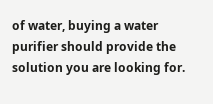of water, buying a water purifier should provide the solution you are looking for.